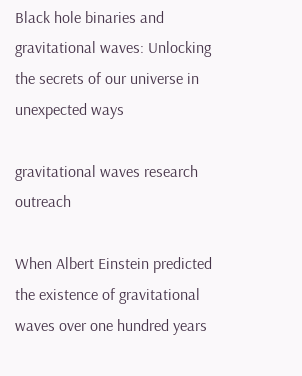Black hole binaries and gravitational waves: Unlocking the secrets of our universe in unexpected ways

gravitational waves research outreach

When Albert Einstein predicted the existence of gravitational waves over one hundred years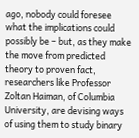ago, nobody could foresee what the implications could possibly be – but, as they make the move from predicted theory to proven fact, researchers like Professor Zoltan Haiman, of Columbia University, are devising ways of using them to study binary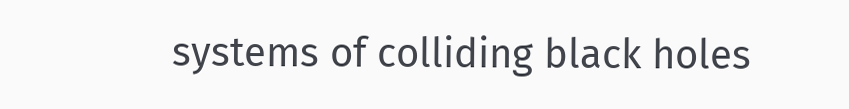systems of colliding black holes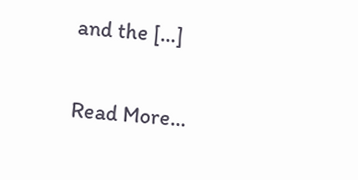and the […]

Read More…